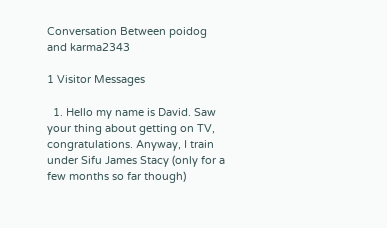Conversation Between poidog and karma2343

1 Visitor Messages

  1. Hello my name is David. Saw your thing about getting on TV, congratulations. Anyway, I train under Sifu James Stacy (only for a few months so far though)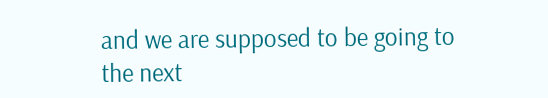and we are supposed to be going to the next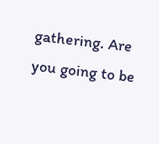gathering. Are you going to be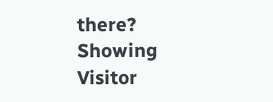there?
Showing Visitor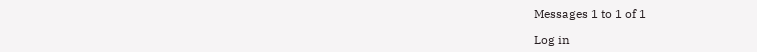Messages 1 to 1 of 1

Log in